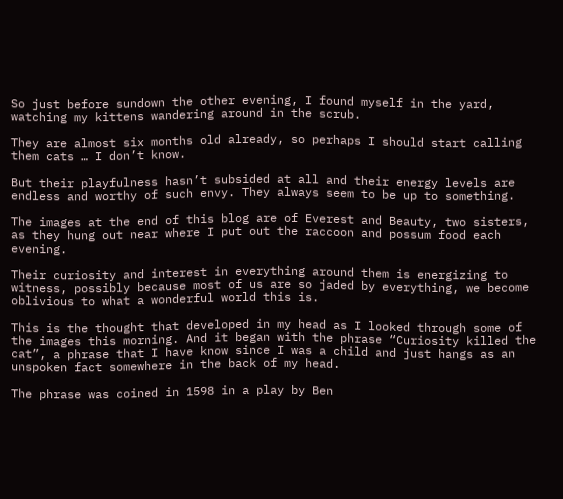So just before sundown the other evening, I found myself in the yard, watching my kittens wandering around in the scrub.

They are almost six months old already, so perhaps I should start calling them cats … I don’t know.

But their playfulness hasn’t subsided at all and their energy levels are endless and worthy of such envy. They always seem to be up to something.

The images at the end of this blog are of Everest and Beauty, two sisters, as they hung out near where I put out the raccoon and possum food each evening.

Their curiosity and interest in everything around them is energizing to witness, possibly because most of us are so jaded by everything, we become oblivious to what a wonderful world this is.

This is the thought that developed in my head as I looked through some of the images this morning. And it began with the phrase “Curiosity killed the cat”, a phrase that I have know since I was a child and just hangs as an unspoken fact somewhere in the back of my head.

The phrase was coined in 1598 in a play by Ben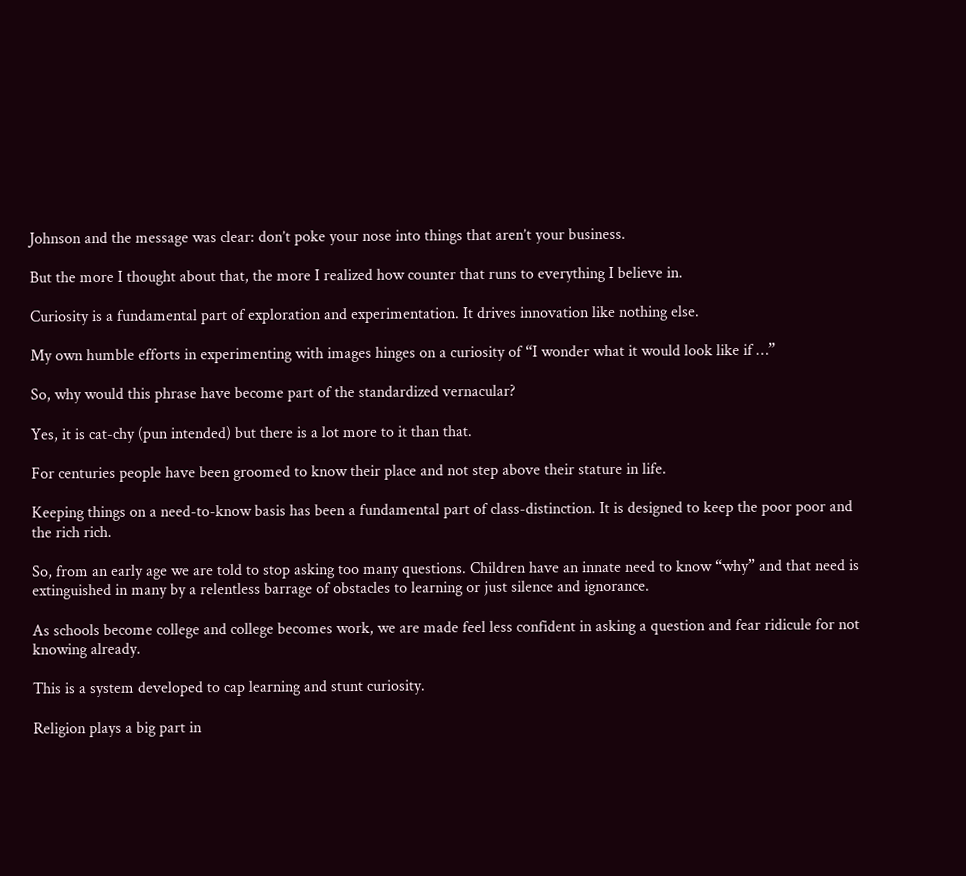Johnson and the message was clear: don’t poke your nose into things that aren’t your business.

But the more I thought about that, the more I realized how counter that runs to everything I believe in.

Curiosity is a fundamental part of exploration and experimentation. It drives innovation like nothing else.

My own humble efforts in experimenting with images hinges on a curiosity of “I wonder what it would look like if …”

So, why would this phrase have become part of the standardized vernacular?

Yes, it is cat-chy (pun intended) but there is a lot more to it than that.

For centuries people have been groomed to know their place and not step above their stature in life.

Keeping things on a need-to-know basis has been a fundamental part of class-distinction. It is designed to keep the poor poor and the rich rich.

So, from an early age we are told to stop asking too many questions. Children have an innate need to know “why” and that need is extinguished in many by a relentless barrage of obstacles to learning or just silence and ignorance.

As schools become college and college becomes work, we are made feel less confident in asking a question and fear ridicule for not knowing already.

This is a system developed to cap learning and stunt curiosity.

Religion plays a big part in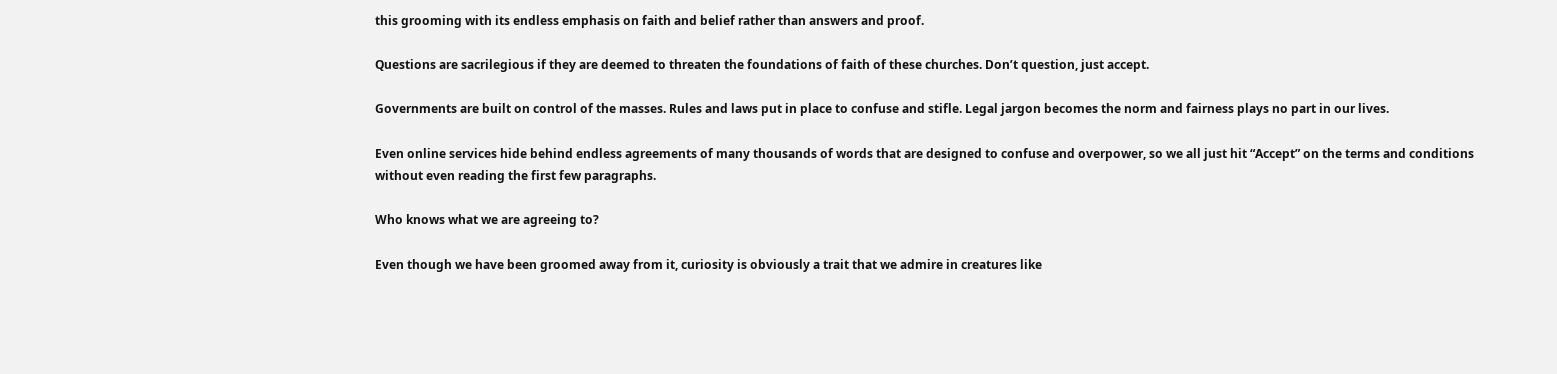this grooming with its endless emphasis on faith and belief rather than answers and proof.

Questions are sacrilegious if they are deemed to threaten the foundations of faith of these churches. Don’t question, just accept.

Governments are built on control of the masses. Rules and laws put in place to confuse and stifle. Legal jargon becomes the norm and fairness plays no part in our lives.

Even online services hide behind endless agreements of many thousands of words that are designed to confuse and overpower, so we all just hit “Accept” on the terms and conditions without even reading the first few paragraphs.

Who knows what we are agreeing to?

Even though we have been groomed away from it, curiosity is obviously a trait that we admire in creatures like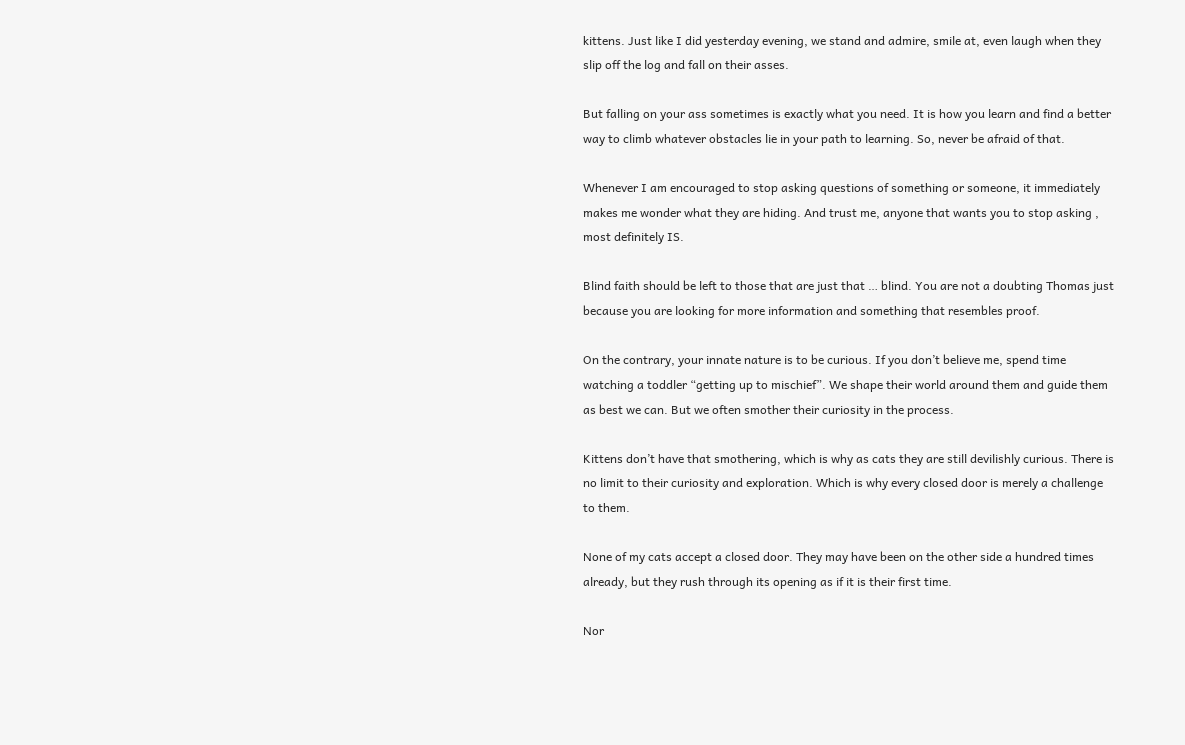kittens. Just like I did yesterday evening, we stand and admire, smile at, even laugh when they slip off the log and fall on their asses.

But falling on your ass sometimes is exactly what you need. It is how you learn and find a better way to climb whatever obstacles lie in your path to learning. So, never be afraid of that.

Whenever I am encouraged to stop asking questions of something or someone, it immediately makes me wonder what they are hiding. And trust me, anyone that wants you to stop asking , most definitely IS.

Blind faith should be left to those that are just that … blind. You are not a doubting Thomas just because you are looking for more information and something that resembles proof.

On the contrary, your innate nature is to be curious. If you don’t believe me, spend time watching a toddler “getting up to mischief”. We shape their world around them and guide them as best we can. But we often smother their curiosity in the process.

Kittens don’t have that smothering, which is why as cats they are still devilishly curious. There is no limit to their curiosity and exploration. Which is why every closed door is merely a challenge to them.

None of my cats accept a closed door. They may have been on the other side a hundred times already, but they rush through its opening as if it is their first time.

Nor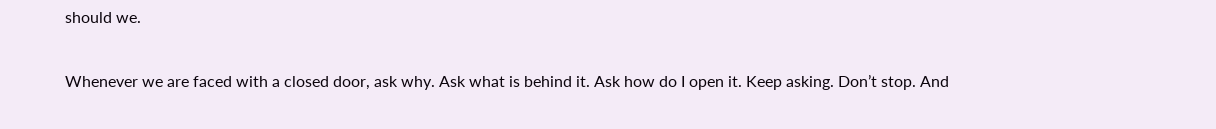should we.

Whenever we are faced with a closed door, ask why. Ask what is behind it. Ask how do I open it. Keep asking. Don’t stop. And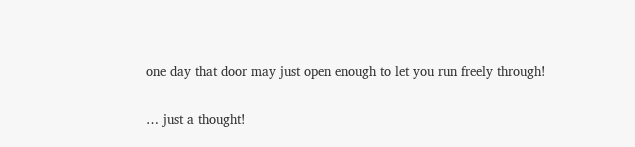one day that door may just open enough to let you run freely through!

… just a thought!